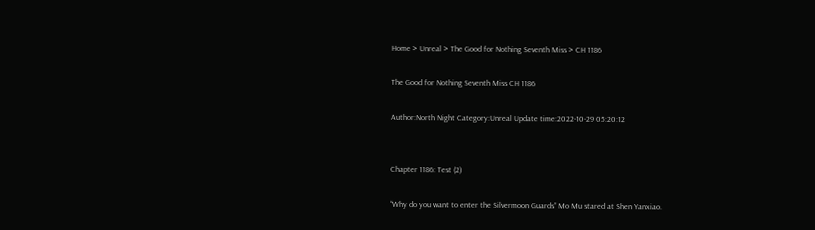Home > Unreal > The Good for Nothing Seventh Miss > CH 1186

The Good for Nothing Seventh Miss CH 1186

Author:North Night Category:Unreal Update time:2022-10-29 05:20:12


Chapter 1186: Test (2)

“Why do you want to enter the Silvermoon Guards” Mo Mu stared at Shen Yanxiao.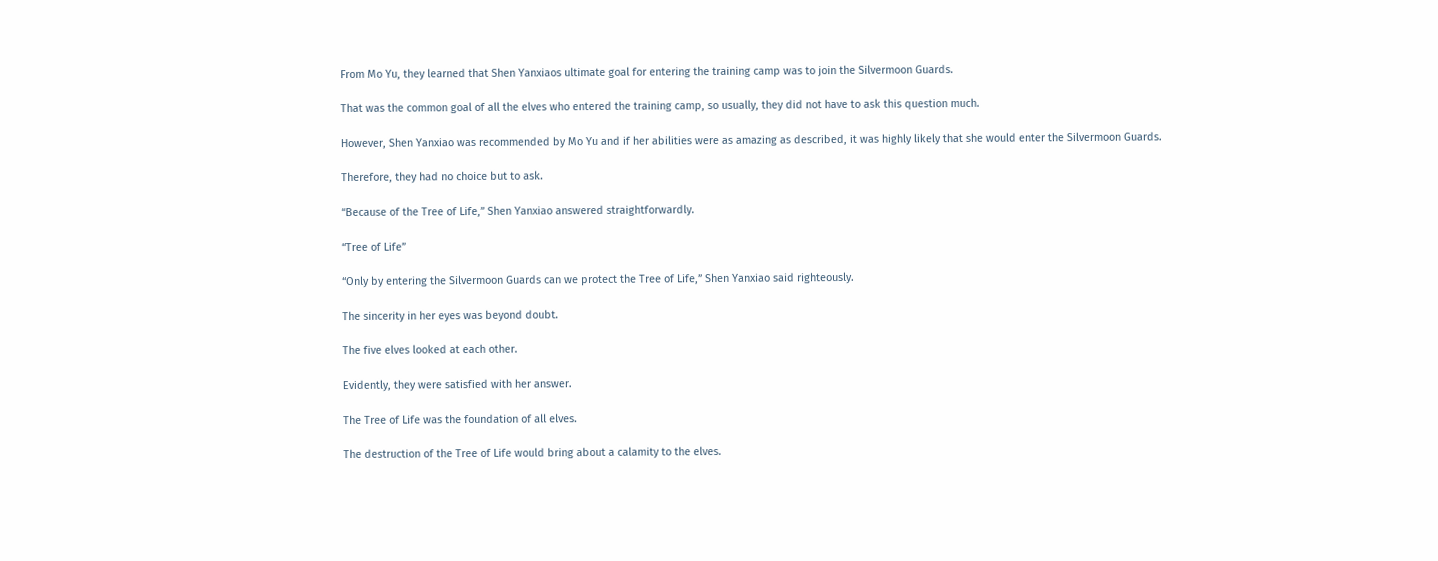From Mo Yu, they learned that Shen Yanxiaos ultimate goal for entering the training camp was to join the Silvermoon Guards.

That was the common goal of all the elves who entered the training camp, so usually, they did not have to ask this question much.

However, Shen Yanxiao was recommended by Mo Yu and if her abilities were as amazing as described, it was highly likely that she would enter the Silvermoon Guards.

Therefore, they had no choice but to ask.

“Because of the Tree of Life,” Shen Yanxiao answered straightforwardly.

“Tree of Life”

“Only by entering the Silvermoon Guards can we protect the Tree of Life,” Shen Yanxiao said righteously.

The sincerity in her eyes was beyond doubt.

The five elves looked at each other.

Evidently, they were satisfied with her answer.

The Tree of Life was the foundation of all elves.

The destruction of the Tree of Life would bring about a calamity to the elves.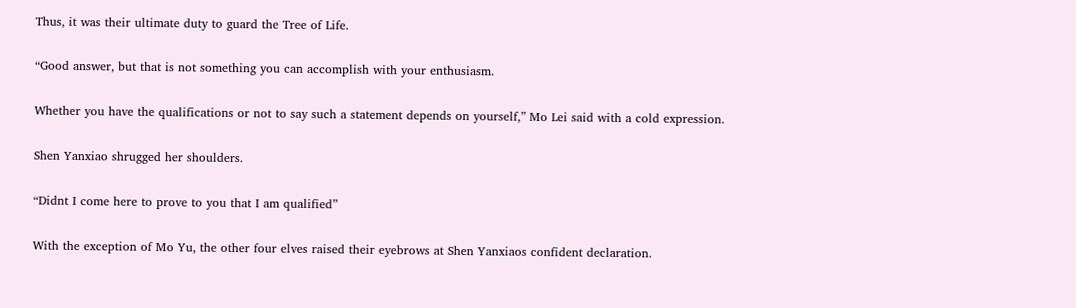Thus, it was their ultimate duty to guard the Tree of Life.

“Good answer, but that is not something you can accomplish with your enthusiasm.

Whether you have the qualifications or not to say such a statement depends on yourself,” Mo Lei said with a cold expression.

Shen Yanxiao shrugged her shoulders.

“Didnt I come here to prove to you that I am qualified”

With the exception of Mo Yu, the other four elves raised their eyebrows at Shen Yanxiaos confident declaration.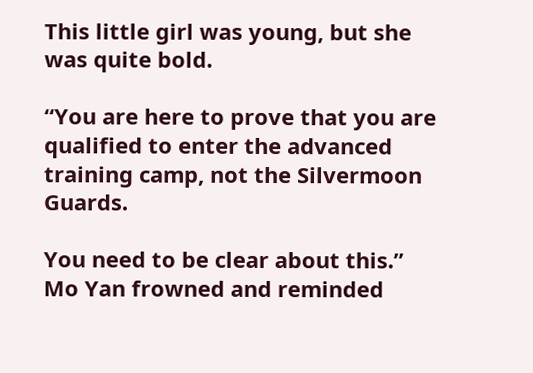This little girl was young, but she was quite bold.

“You are here to prove that you are qualified to enter the advanced training camp, not the Silvermoon Guards.

You need to be clear about this.” Mo Yan frowned and reminded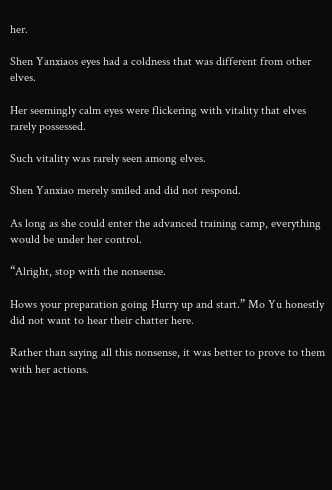her.

Shen Yanxiaos eyes had a coldness that was different from other elves.

Her seemingly calm eyes were flickering with vitality that elves rarely possessed.

Such vitality was rarely seen among elves.

Shen Yanxiao merely smiled and did not respond.

As long as she could enter the advanced training camp, everything would be under her control.

“Alright, stop with the nonsense.

Hows your preparation going Hurry up and start.” Mo Yu honestly did not want to hear their chatter here.

Rather than saying all this nonsense, it was better to prove to them with her actions.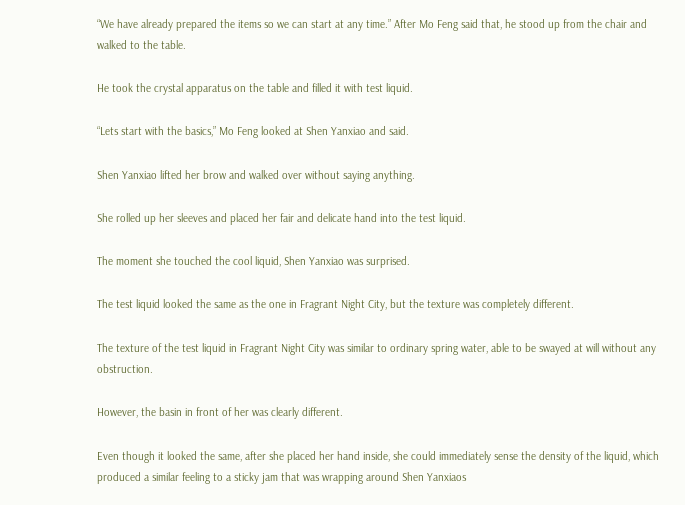“We have already prepared the items so we can start at any time.” After Mo Feng said that, he stood up from the chair and walked to the table.

He took the crystal apparatus on the table and filled it with test liquid.

“Lets start with the basics,” Mo Feng looked at Shen Yanxiao and said.

Shen Yanxiao lifted her brow and walked over without saying anything.

She rolled up her sleeves and placed her fair and delicate hand into the test liquid.

The moment she touched the cool liquid, Shen Yanxiao was surprised.

The test liquid looked the same as the one in Fragrant Night City, but the texture was completely different.

The texture of the test liquid in Fragrant Night City was similar to ordinary spring water, able to be swayed at will without any obstruction.

However, the basin in front of her was clearly different.

Even though it looked the same, after she placed her hand inside, she could immediately sense the density of the liquid, which produced a similar feeling to a sticky jam that was wrapping around Shen Yanxiaos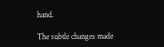hand.

The subtle changes made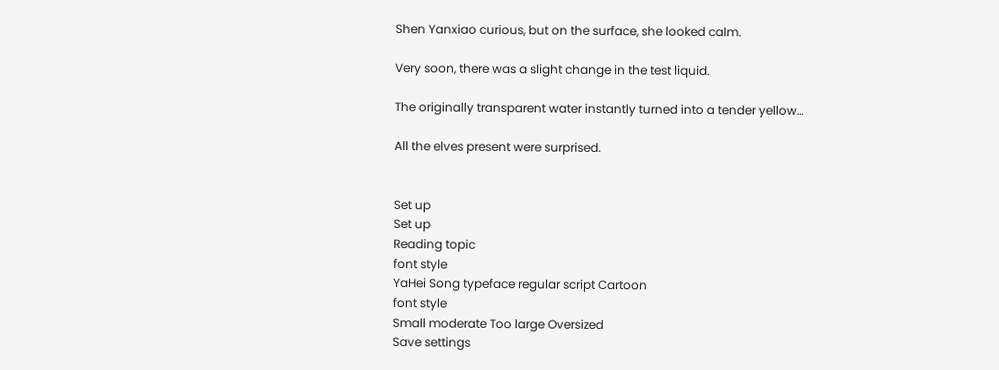Shen Yanxiao curious, but on the surface, she looked calm.

Very soon, there was a slight change in the test liquid.

The originally transparent water instantly turned into a tender yellow…

All the elves present were surprised.


Set up
Set up
Reading topic
font style
YaHei Song typeface regular script Cartoon
font style
Small moderate Too large Oversized
Save settings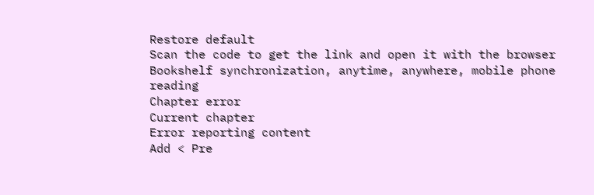Restore default
Scan the code to get the link and open it with the browser
Bookshelf synchronization, anytime, anywhere, mobile phone reading
Chapter error
Current chapter
Error reporting content
Add < Pre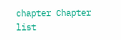chapter Chapter list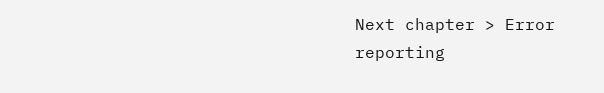Next chapter > Error reporting